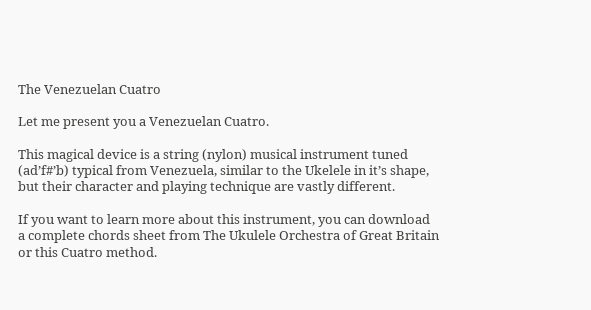The Venezuelan Cuatro

Let me present you a Venezuelan Cuatro.

This magical device is a string (nylon) musical instrument tuned (ad’f#’b) typical from Venezuela, similar to the Ukelele in it’s shape, but their character and playing technique are vastly different.

If you want to learn more about this instrument, you can download a complete chords sheet from The Ukulele Orchestra of Great Britain or this Cuatro method.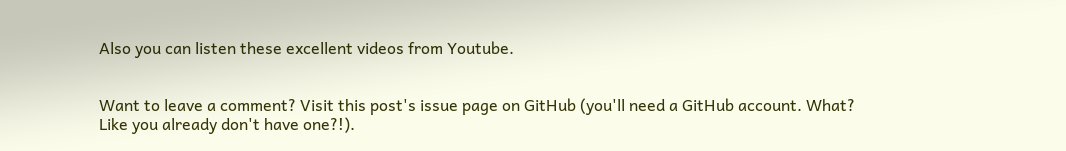Also you can listen these excellent videos from Youtube.


Want to leave a comment? Visit this post's issue page on GitHub (you'll need a GitHub account. What? Like you already don't have one?!).